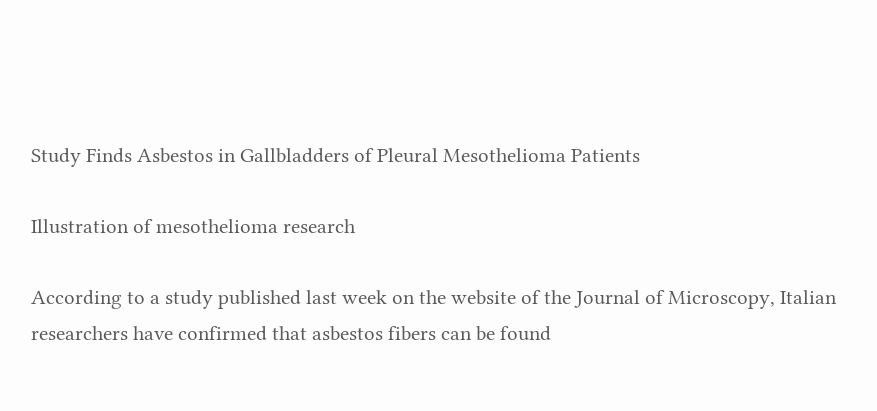Study Finds Asbestos in Gallbladders of Pleural Mesothelioma Patients

Illustration of mesothelioma research

According to a study published last week on the website of the Journal of Microscopy, Italian researchers have confirmed that asbestos fibers can be found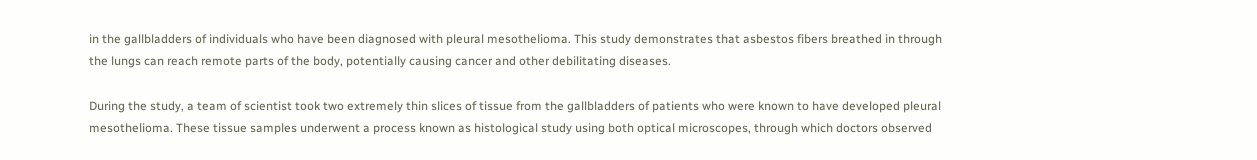in the gallbladders of individuals who have been diagnosed with pleural mesothelioma. This study demonstrates that asbestos fibers breathed in through the lungs can reach remote parts of the body, potentially causing cancer and other debilitating diseases.

During the study, a team of scientist took two extremely thin slices of tissue from the gallbladders of patients who were known to have developed pleural mesothelioma. These tissue samples underwent a process known as histological study using both optical microscopes, through which doctors observed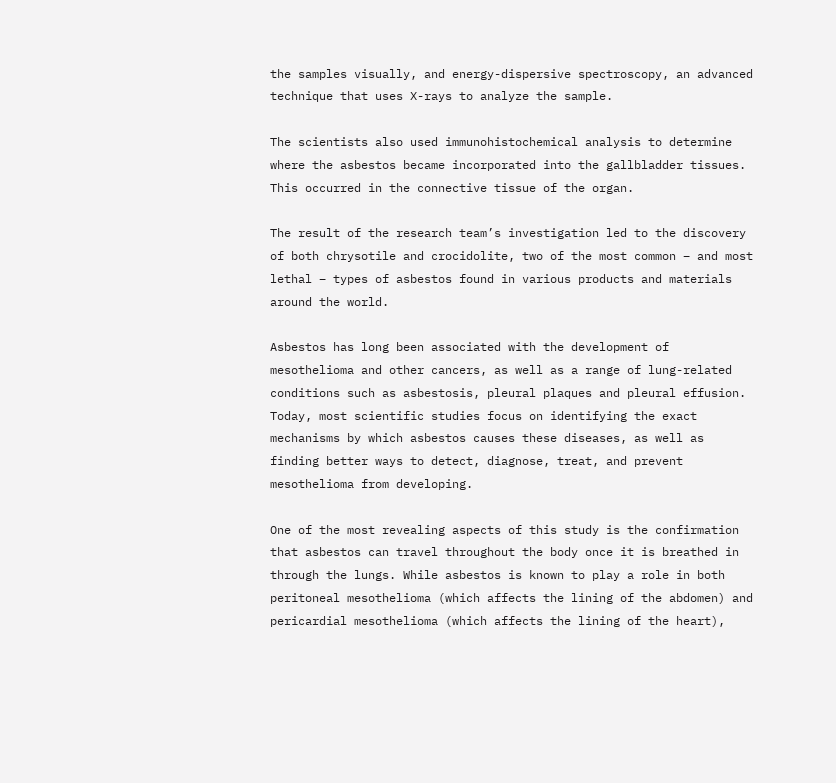the samples visually, and energy-dispersive spectroscopy, an advanced technique that uses X-rays to analyze the sample.

The scientists also used immunohistochemical analysis to determine where the asbestos became incorporated into the gallbladder tissues. This occurred in the connective tissue of the organ.

The result of the research team’s investigation led to the discovery of both chrysotile and crocidolite, two of the most common – and most lethal – types of asbestos found in various products and materials around the world.

Asbestos has long been associated with the development of mesothelioma and other cancers, as well as a range of lung-related conditions such as asbestosis, pleural plaques and pleural effusion. Today, most scientific studies focus on identifying the exact mechanisms by which asbestos causes these diseases, as well as finding better ways to detect, diagnose, treat, and prevent mesothelioma from developing.

One of the most revealing aspects of this study is the confirmation that asbestos can travel throughout the body once it is breathed in through the lungs. While asbestos is known to play a role in both peritoneal mesothelioma (which affects the lining of the abdomen) and pericardial mesothelioma (which affects the lining of the heart),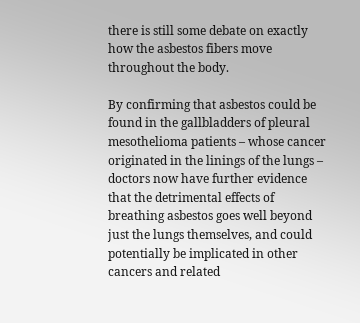there is still some debate on exactly how the asbestos fibers move throughout the body.

By confirming that asbestos could be found in the gallbladders of pleural mesothelioma patients – whose cancer originated in the linings of the lungs – doctors now have further evidence that the detrimental effects of breathing asbestos goes well beyond just the lungs themselves, and could potentially be implicated in other cancers and related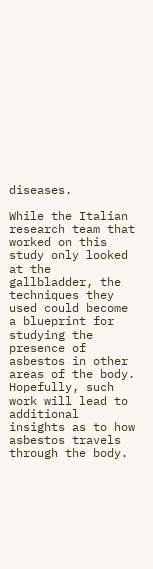diseases.

While the Italian research team that worked on this study only looked at the gallbladder, the techniques they used could become a blueprint for studying the presence of asbestos in other areas of the body. Hopefully, such work will lead to additional insights as to how asbestos travels through the body.